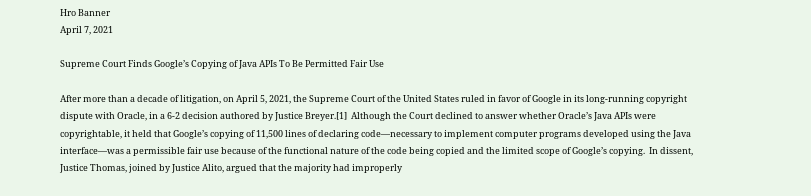Hro Banner
April 7, 2021

Supreme Court Finds Google’s Copying of Java APIs To Be Permitted Fair Use

After more than a decade of litigation, on April 5, 2021, the Supreme Court of the United States ruled in favor of Google in its long-running copyright dispute with Oracle, in a 6-2 decision authored by Justice Breyer.[1]  Although the Court declined to answer whether Oracle’s Java APIs were copyrightable, it held that Google’s copying of 11,500 lines of declaring code—necessary to implement computer programs developed using the Java interface—was a permissible fair use because of the functional nature of the code being copied and the limited scope of Google’s copying.  In dissent, Justice Thomas, joined by Justice Alito, argued that the majority had improperly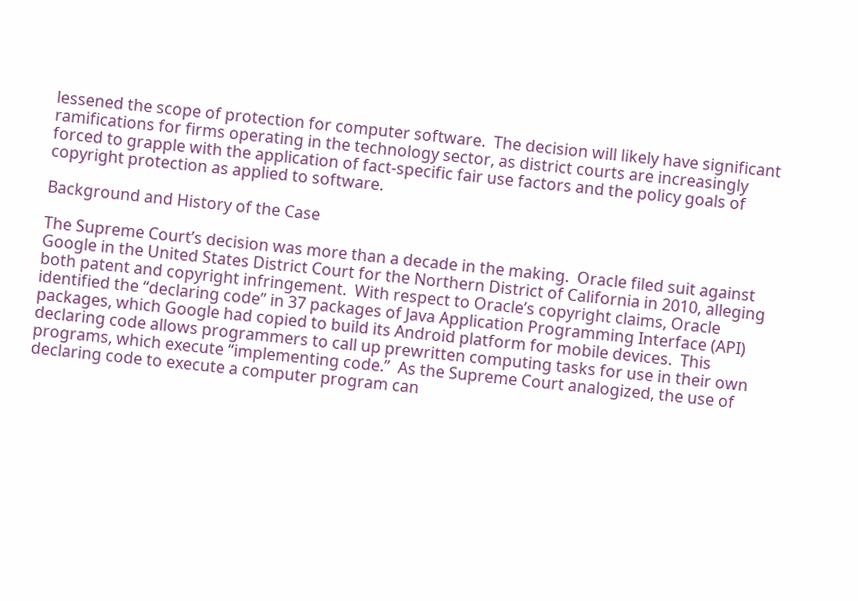lessened the scope of protection for computer software.  The decision will likely have significant ramifications for firms operating in the technology sector, as district courts are increasingly forced to grapple with the application of fact-specific fair use factors and the policy goals of copyright protection as applied to software.

Background and History of the Case

The Supreme Court’s decision was more than a decade in the making.  Oracle filed suit against Google in the United States District Court for the Northern District of California in 2010, alleging both patent and copyright infringement.  With respect to Oracle’s copyright claims, Oracle identified the “declaring code” in 37 packages of Java Application Programming Interface (API) packages, which Google had copied to build its Android platform for mobile devices.  This declaring code allows programmers to call up prewritten computing tasks for use in their own programs, which execute “implementing code.”  As the Supreme Court analogized, the use of declaring code to execute a computer program can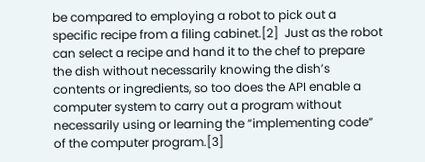be compared to employing a robot to pick out a specific recipe from a filing cabinet.[2]  Just as the robot can select a recipe and hand it to the chef to prepare the dish without necessarily knowing the dish’s contents or ingredients, so too does the API enable a computer system to carry out a program without necessarily using or learning the “implementing code” of the computer program.[3]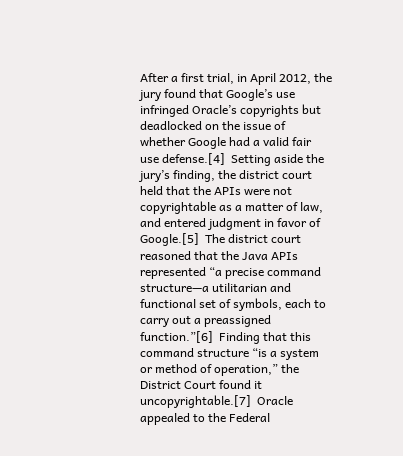After a first trial, in April 2012, the jury found that Google’s use infringed Oracle’s copyrights but deadlocked on the issue of whether Google had a valid fair use defense.[4]  Setting aside the jury’s finding, the district court held that the APIs were not copyrightable as a matter of law, and entered judgment in favor of Google.[5]  The district court reasoned that the Java APIs represented “a precise command structure—a utilitarian and functional set of symbols, each to carry out a preassigned function.”[6]  Finding that this command structure “is a system or method of operation,” the District Court found it uncopyrightable.[7]  Oracle appealed to the Federal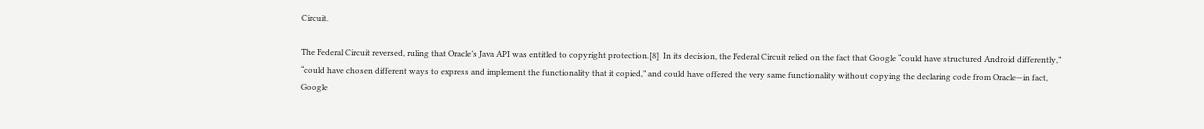Circuit.

The Federal Circuit reversed, ruling that Oracle’s Java API was entitled to copyright protection.[8]  In its decision, the Federal Circuit relied on the fact that Google “could have structured Android differently,” “could have chosen different ways to express and implement the functionality that it copied,” and could have offered the very same functionality without copying the declaring code from Oracle—in fact, Google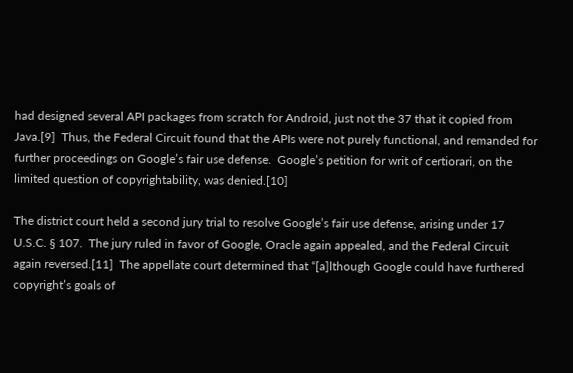had designed several API packages from scratch for Android, just not the 37 that it copied from Java.[9]  Thus, the Federal Circuit found that the APIs were not purely functional, and remanded for further proceedings on Google’s fair use defense.  Google’s petition for writ of certiorari, on the limited question of copyrightability, was denied.[10]

The district court held a second jury trial to resolve Google’s fair use defense, arising under 17 U.S.C. § 107.  The jury ruled in favor of Google, Oracle again appealed, and the Federal Circuit again reversed.[11]  The appellate court determined that “[a]lthough Google could have furthered copyright’s goals of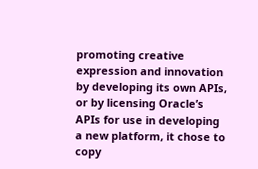promoting creative expression and innovation by developing its own APIs, or by licensing Oracle’s APIs for use in developing a new platform, it chose to copy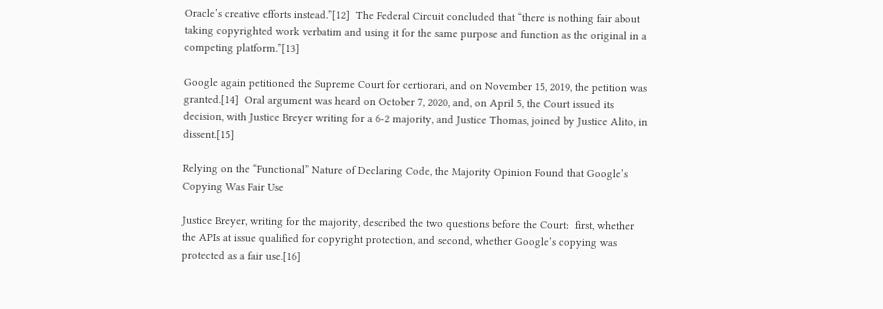Oracle’s creative efforts instead.”[12]  The Federal Circuit concluded that “there is nothing fair about taking copyrighted work verbatim and using it for the same purpose and function as the original in a competing platform.”[13]

Google again petitioned the Supreme Court for certiorari, and on November 15, 2019, the petition was granted.[14]  Oral argument was heard on October 7, 2020, and, on April 5, the Court issued its decision, with Justice Breyer writing for a 6-2 majority, and Justice Thomas, joined by Justice Alito, in dissent.[15]

Relying on the “Functional” Nature of Declaring Code, the Majority Opinion Found that Google’s Copying Was Fair Use

Justice Breyer, writing for the majority, described the two questions before the Court:  first, whether the APIs at issue qualified for copyright protection, and second, whether Google’s copying was protected as a fair use.[16]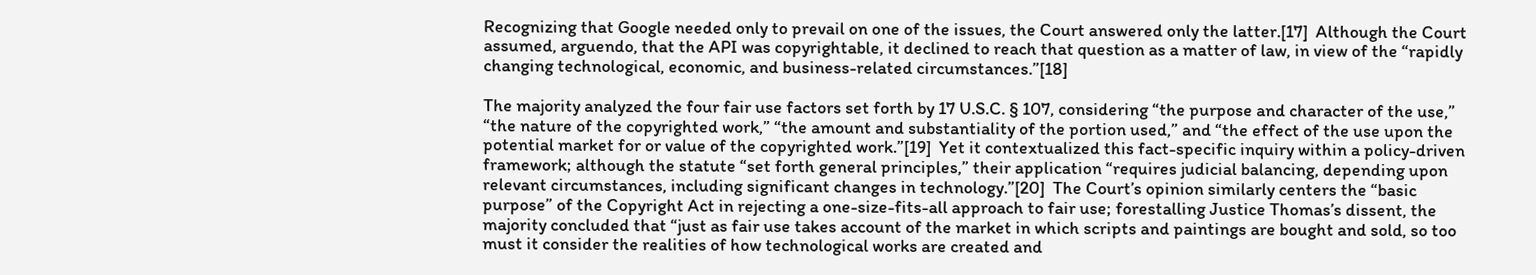Recognizing that Google needed only to prevail on one of the issues, the Court answered only the latter.[17]  Although the Court assumed, arguendo, that the API was copyrightable, it declined to reach that question as a matter of law, in view of the “rapidly changing technological, economic, and business-related circumstances.”[18]

The majority analyzed the four fair use factors set forth by 17 U.S.C. § 107, considering “the purpose and character of the use,” “the nature of the copyrighted work,” “the amount and substantiality of the portion used,” and “the effect of the use upon the potential market for or value of the copyrighted work.”[19]  Yet it contextualized this fact-specific inquiry within a policy-driven framework; although the statute “set forth general principles,” their application “requires judicial balancing, depending upon relevant circumstances, including significant changes in technology.”[20]  The Court’s opinion similarly centers the “basic purpose” of the Copyright Act in rejecting a one-size-fits-all approach to fair use; forestalling Justice Thomas’s dissent, the majority concluded that “just as fair use takes account of the market in which scripts and paintings are bought and sold, so too must it consider the realities of how technological works are created and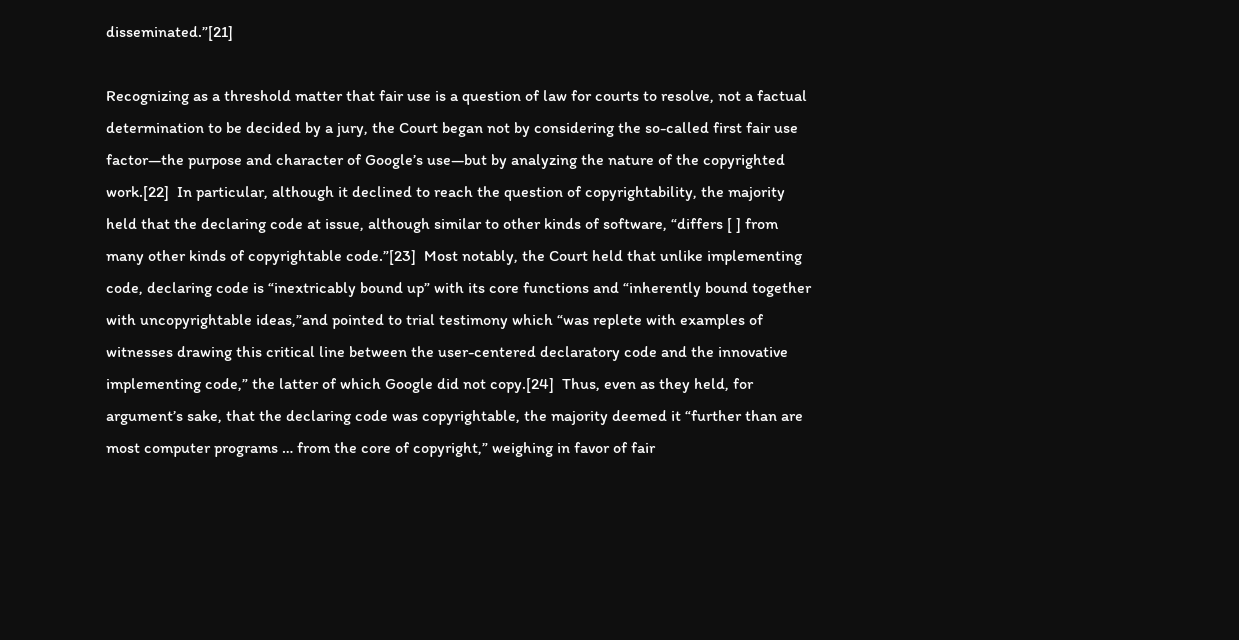disseminated.”[21]

Recognizing as a threshold matter that fair use is a question of law for courts to resolve, not a factual determination to be decided by a jury, the Court began not by considering the so-called first fair use factor—the purpose and character of Google’s use—but by analyzing the nature of the copyrighted work.[22]  In particular, although it declined to reach the question of copyrightability, the majority held that the declaring code at issue, although similar to other kinds of software, “differs [ ] from many other kinds of copyrightable code.”[23]  Most notably, the Court held that unlike implementing code, declaring code is “inextricably bound up” with its core functions and “inherently bound together with uncopyrightable ideas,”and pointed to trial testimony which “was replete with examples of witnesses drawing this critical line between the user-centered declaratory code and the innovative implementing code,” the latter of which Google did not copy.[24]  Thus, even as they held, for argument’s sake, that the declaring code was copyrightable, the majority deemed it “further than are most computer programs … from the core of copyright,” weighing in favor of fair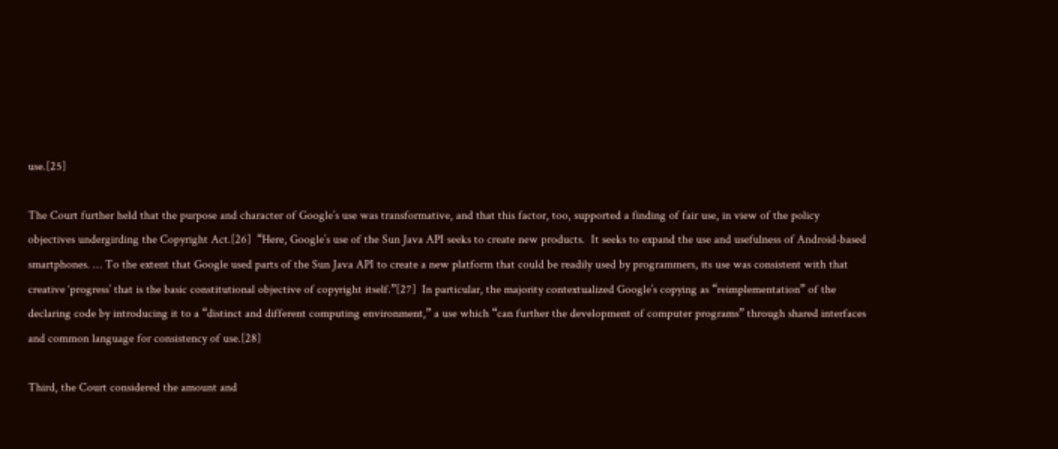use.[25]

The Court further held that the purpose and character of Google’s use was transformative, and that this factor, too, supported a finding of fair use, in view of the policy objectives undergirding the Copyright Act.[26]  “Here, Google’s use of the Sun Java API seeks to create new products.  It seeks to expand the use and usefulness of Android-based smartphones. … To the extent that Google used parts of the Sun Java API to create a new platform that could be readily used by programmers, its use was consistent with that creative ‘progress’ that is the basic constitutional objective of copyright itself.”[27]  In particular, the majority contextualized Google’s copying as “reimplementation” of the declaring code by introducing it to a “distinct and different computing environment,” a use which “can further the development of computer programs” through shared interfaces and common language for consistency of use.[28]

Third, the Court considered the amount and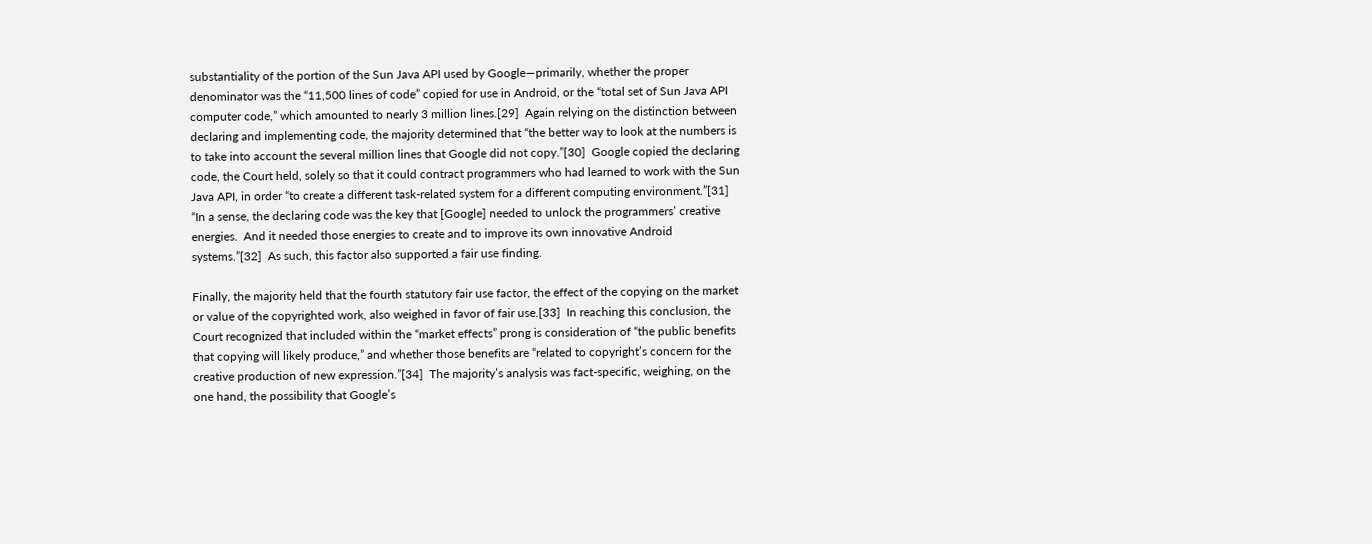substantiality of the portion of the Sun Java API used by Google—primarily, whether the proper denominator was the “11,500 lines of code” copied for use in Android, or the “total set of Sun Java API computer code,” which amounted to nearly 3 million lines.[29]  Again relying on the distinction between declaring and implementing code, the majority determined that “the better way to look at the numbers is to take into account the several million lines that Google did not copy.”[30]  Google copied the declaring code, the Court held, solely so that it could contract programmers who had learned to work with the Sun Java API, in order “to create a different task-related system for a different computing environment.”[31]  “In a sense, the declaring code was the key that [Google] needed to unlock the programmers’ creative energies.  And it needed those energies to create and to improve its own innovative Android systems.”[32]  As such, this factor also supported a fair use finding.

Finally, the majority held that the fourth statutory fair use factor, the effect of the copying on the market or value of the copyrighted work, also weighed in favor of fair use.[33]  In reaching this conclusion, the Court recognized that included within the “market effects” prong is consideration of “the public benefits that copying will likely produce,” and whether those benefits are “related to copyright’s concern for the creative production of new expression.”[34]  The majority’s analysis was fact-specific, weighing, on the one hand, the possibility that Google’s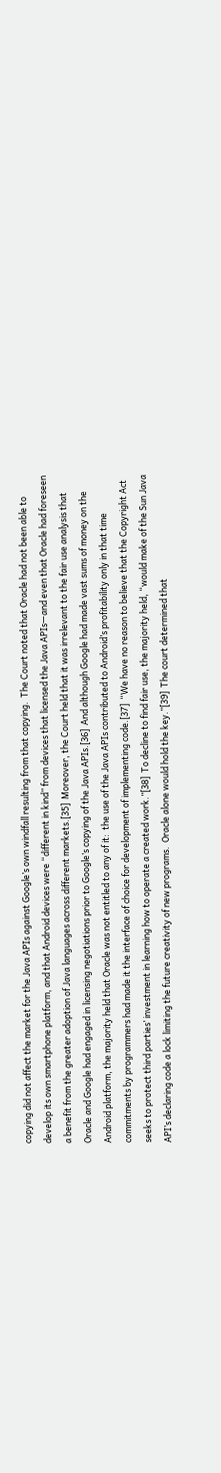copying did not affect the market for the Java APIs against Google’s own windfall resulting from that copying.  The Court noted that Oracle had not been able to develop its own smartphone platform, and that Android devices were “different in kind” from devices that licensed the Java APIs—and even that Oracle had foreseen a benefit from the greater adoption of Java languages across different markets.[35]  Moreover, the Court held that it was irrelevant to the fair use analysis that Oracle and Google had engaged in licensing negotiations prior to Google’s copying of the Java APIs.[36]  And although Google had made vast sums of money on the Android platform, the majority held that Oracle was not entitled to any of it:  the use of the Java APIs contributed to Android’s profitability only in that time commitments by programmers had made it the interface of choice for development of implementing code.[37]  “We have no reason to believe that the Copyright Act seeks to protect third parties’ investment in learning how to operate a created work.”[38]  To decline to find fair use, the majority held, “would make of the Sun Java API’s declaring code a lock limiting the future creativity of new programs.  Oracle alone would hold the key.”[39]  The court determined that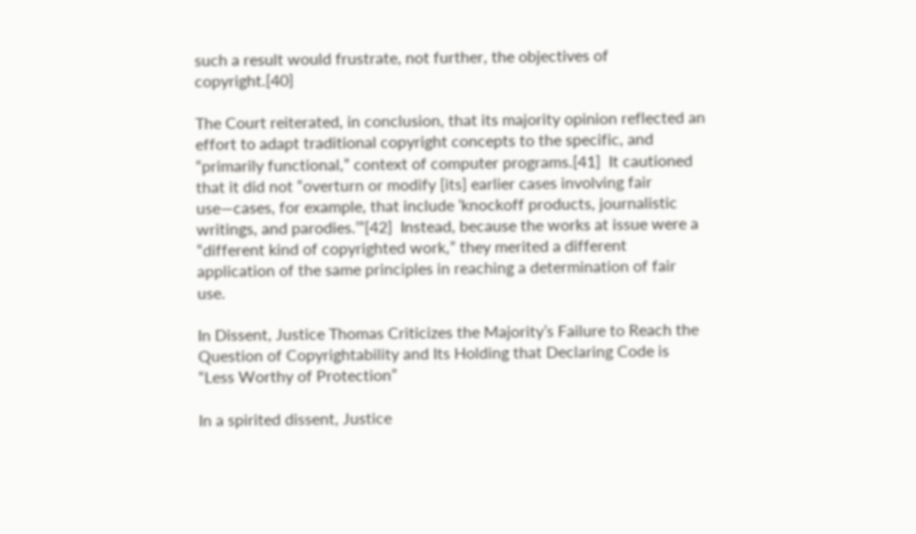such a result would frustrate, not further, the objectives of copyright.[40]

The Court reiterated, in conclusion, that its majority opinion reflected an effort to adapt traditional copyright concepts to the specific, and “primarily functional,” context of computer programs.[41]  It cautioned that it did not “overturn or modify [its] earlier cases involving fair use—cases, for example, that include ‘knockoff products, journalistic writings, and parodies.’”[42]  Instead, because the works at issue were a “different kind of copyrighted work,” they merited a different application of the same principles in reaching a determination of fair use.

In Dissent, Justice Thomas Criticizes the Majority’s Failure to Reach the Question of Copyrightability and Its Holding that Declaring Code is “Less Worthy of Protection”

In a spirited dissent, Justice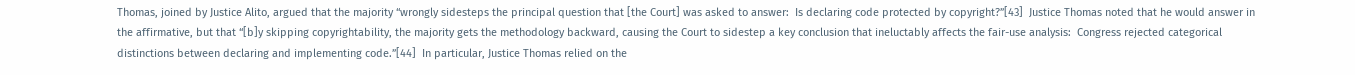Thomas, joined by Justice Alito, argued that the majority “wrongly sidesteps the principal question that [the Court] was asked to answer:  Is declaring code protected by copyright?”[43]  Justice Thomas noted that he would answer in the affirmative, but that “[b]y skipping copyrightability, the majority gets the methodology backward, causing the Court to sidestep a key conclusion that ineluctably affects the fair-use analysis:  Congress rejected categorical distinctions between declaring and implementing code.”[44]  In particular, Justice Thomas relied on the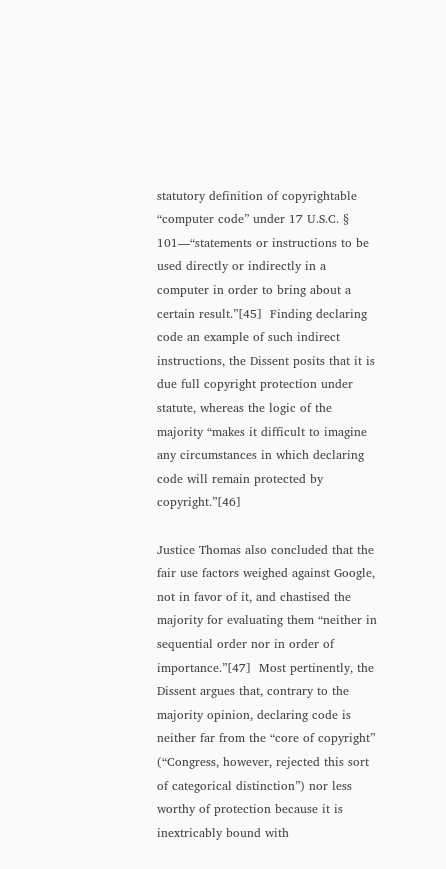statutory definition of copyrightable “computer code” under 17 U.S.C. § 101—“statements or instructions to be used directly or indirectly in a computer in order to bring about a certain result.”[45]  Finding declaring code an example of such indirect instructions, the Dissent posits that it is due full copyright protection under statute, whereas the logic of the majority “makes it difficult to imagine any circumstances in which declaring code will remain protected by copyright.”[46]

Justice Thomas also concluded that the fair use factors weighed against Google, not in favor of it, and chastised the majority for evaluating them “neither in sequential order nor in order of importance.”[47]  Most pertinently, the Dissent argues that, contrary to the majority opinion, declaring code is neither far from the “core of copyright” (“Congress, however, rejected this sort of categorical distinction”) nor less worthy of protection because it is inextricably bound with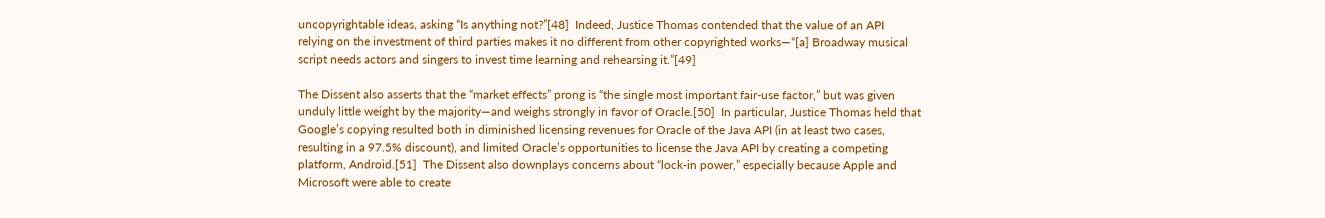uncopyrightable ideas, asking “Is anything not?”[48]  Indeed, Justice Thomas contended that the value of an API relying on the investment of third parties makes it no different from other copyrighted works—“[a] Broadway musical script needs actors and singers to invest time learning and rehearsing it.”[49]

The Dissent also asserts that the “market effects” prong is “the single most important fair-use factor,” but was given unduly little weight by the majority—and weighs strongly in favor of Oracle.[50]  In particular, Justice Thomas held that Google’s copying resulted both in diminished licensing revenues for Oracle of the Java API (in at least two cases, resulting in a 97.5% discount), and limited Oracle’s opportunities to license the Java API by creating a competing platform, Android.[51]  The Dissent also downplays concerns about “lock-in power,” especially because Apple and Microsoft were able to create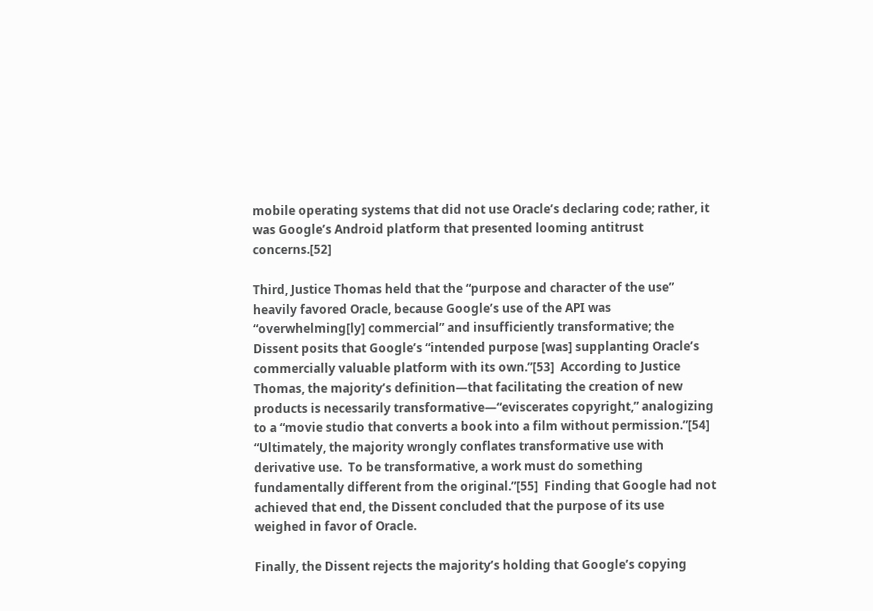mobile operating systems that did not use Oracle’s declaring code; rather, it was Google’s Android platform that presented looming antitrust concerns.[52]

Third, Justice Thomas held that the “purpose and character of the use” heavily favored Oracle, because Google’s use of the API was “overwhelming[ly] commercial” and insufficiently transformative; the Dissent posits that Google’s “intended purpose [was] supplanting Oracle’s commercially valuable platform with its own.”[53]  According to Justice Thomas, the majority’s definition—that facilitating the creation of new products is necessarily transformative—“eviscerates copyright,” analogizing to a “movie studio that converts a book into a film without permission.”[54]  “Ultimately, the majority wrongly conflates transformative use with derivative use.  To be transformative, a work must do something fundamentally different from the original.”[55]  Finding that Google had not achieved that end, the Dissent concluded that the purpose of its use weighed in favor of Oracle.

Finally, the Dissent rejects the majority’s holding that Google’s copying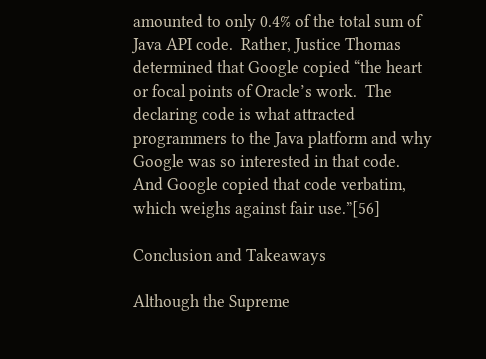amounted to only 0.4% of the total sum of Java API code.  Rather, Justice Thomas determined that Google copied “the heart or focal points of Oracle’s work.  The declaring code is what attracted programmers to the Java platform and why Google was so interested in that code.  And Google copied that code verbatim, which weighs against fair use.”[56]

Conclusion and Takeaways

Although the Supreme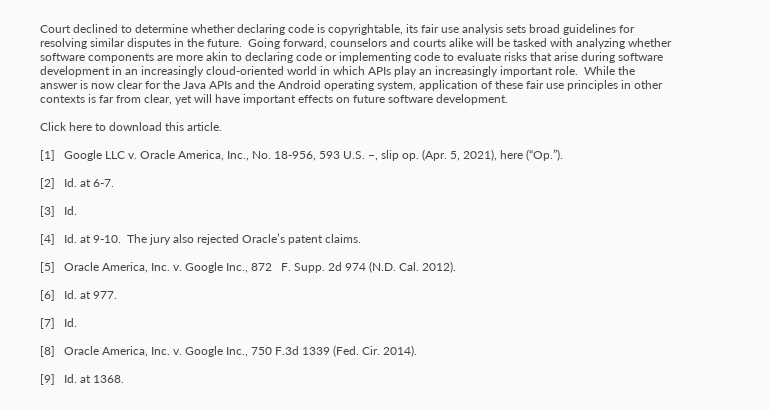Court declined to determine whether declaring code is copyrightable, its fair use analysis sets broad guidelines for resolving similar disputes in the future.  Going forward, counselors and courts alike will be tasked with analyzing whether software components are more akin to declaring code or implementing code to evaluate risks that arise during software development in an increasingly cloud-oriented world in which APIs play an increasingly important role.  While the answer is now clear for the Java APIs and the Android operating system, application of these fair use principles in other contexts is far from clear, yet will have important effects on future software development.

Click here to download this article.

[1]   Google LLC v. Oracle America, Inc., No. 18-956, 593 U.S. –, slip op. (Apr. 5, 2021), here (“Op.”).

[2]   Id. at 6-7.

[3]   Id.

[4]   Id. at 9-10.  The jury also rejected Oracle’s patent claims.

[5]   Oracle America, Inc. v. Google Inc., 872   F. Supp. 2d 974 (N.D. Cal. 2012).

[6]   Id. at 977.

[7]   Id.

[8]   Oracle America, Inc. v. Google Inc., 750 F.3d 1339 (Fed. Cir. 2014).

[9]   Id. at 1368.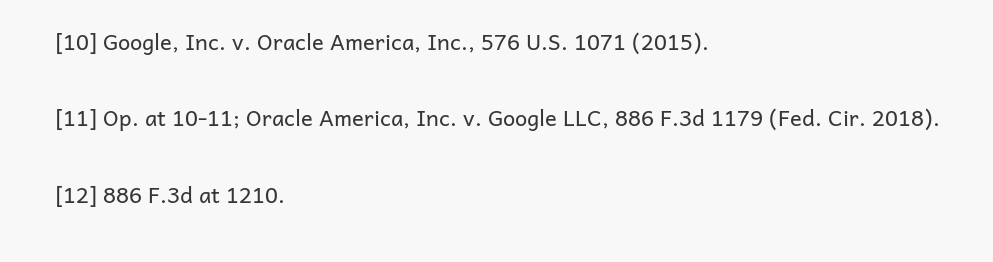[10] Google, Inc. v. Oracle America, Inc., 576 U.S. 1071 (2015).

[11] Op. at 10-11; Oracle America, Inc. v. Google LLC, 886 F.3d 1179 (Fed. Cir. 2018).

[12] 886 F.3d at 1210.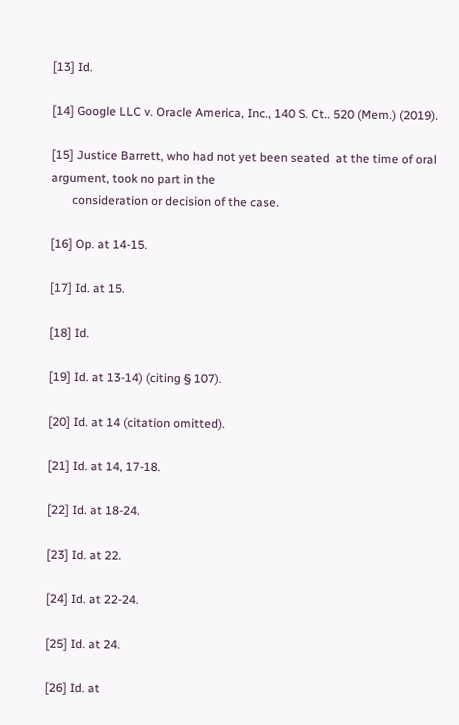[13] Id.

[14] Google LLC v. Oracle America, Inc., 140 S. Ct.. 520 (Mem.) (2019).

[15] Justice Barrett, who had not yet been seated  at the time of oral argument, took no part in the
       consideration or decision of the case.

[16] Op. at 14-15.

[17] Id. at 15.

[18] Id.

[19] Id. at 13-14) (citing § 107).

[20] Id. at 14 (citation omitted).

[21] Id. at 14, 17-18.

[22] Id. at 18-24.

[23] Id. at 22.

[24] Id. at 22-24.

[25] Id. at 24.

[26] Id. at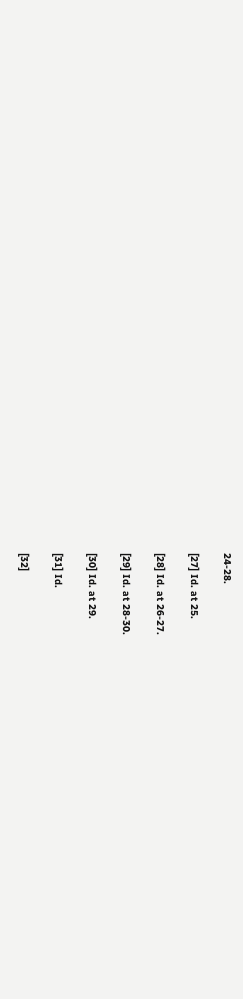24-28.

[27] Id. at 25.

[28] Id. at 26-27.

[29] Id. at 28-30.

[30] Id. at 29.

[31] Id.

[32]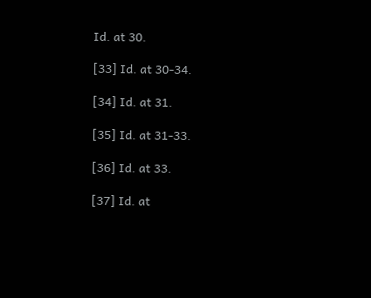Id. at 30.

[33] Id. at 30-34.

[34] Id. at 31.

[35] Id. at 31-33.

[36] Id. at 33.

[37] Id. at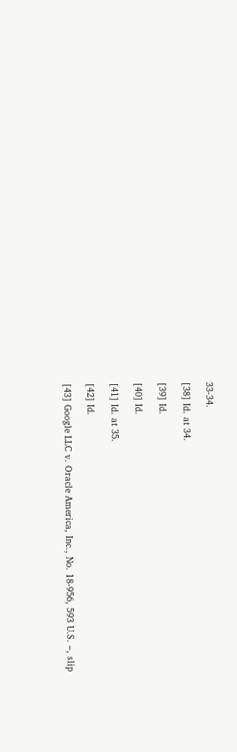33-34.

[38] Id. at 34.

[39] Id.

[40] Id.

[41] Id. at 35.

[42] Id.

[43] Google LLC v. Oracle America, Inc., No. 18-956, 593 U.S. –, slip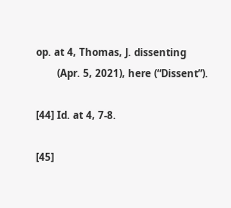op. at 4, Thomas, J. dissenting
       (Apr. 5, 2021), here (“Dissent”).

[44] Id. at 4, 7-8.

[45]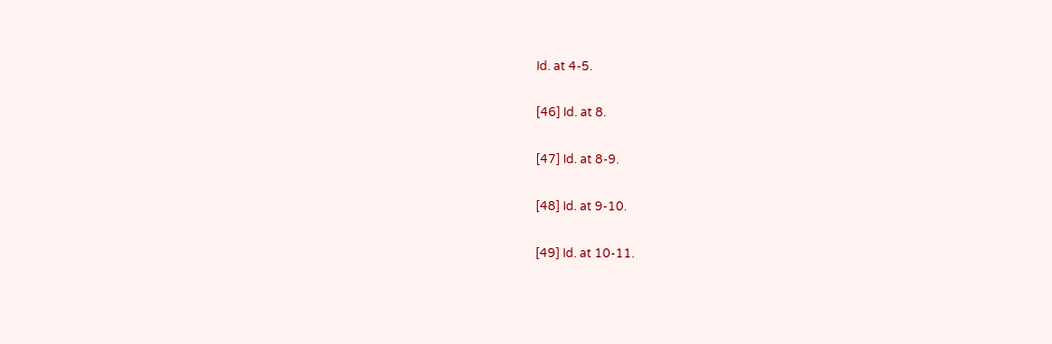Id. at 4-5.

[46] Id. at 8.

[47] Id. at 8-9.

[48] Id. at 9-10.

[49] Id. at 10-11.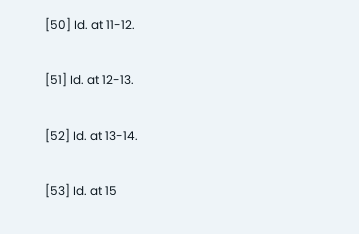[50] Id. at 11-12.

[51] Id. at 12-13.

[52] Id. at 13-14.

[53] Id. at 15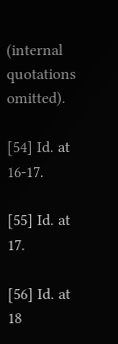(internal quotations omitted).

[54] Id. at 16-17.

[55] Id. at 17.

[56] Id. at 18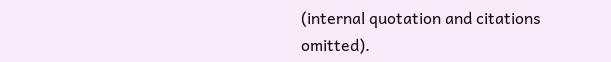(internal quotation and citations omitted).